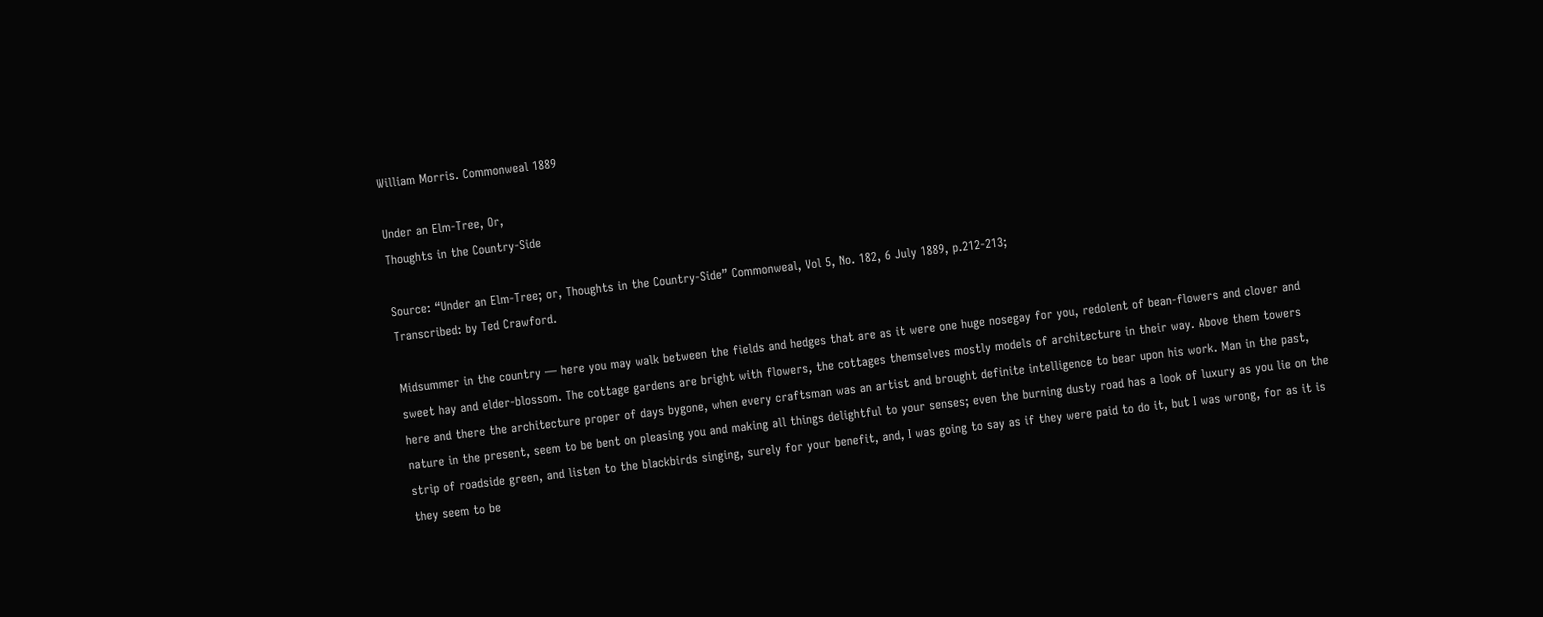William Morris. Commonweal 1889

Under an Elm-Tree, Or,
Thoughts in the Country-Side

Source: “Under an Elm-Tree; or, Thoughts in the Country-Side” Commonweal, Vol 5, No. 182, 6 July 1889, p.212-213;
Transcribed: by Ted Crawford.

Midsummer in the country — here you may walk between the fields and hedges that are as it were one huge nosegay for you, redolent of bean-flowers and clover and sweet hay and elder-blossom. The cottage gardens are bright with flowers, the cottages themselves mostly models of architecture in their way. Above them towers here and there the architecture proper of days bygone, when every craftsman was an artist and brought definite intelligence to bear upon his work. Man in the past, nature in the present, seem to be bent on pleasing you and making all things delightful to your senses; even the burning dusty road has a look of luxury as you lie on the strip of roadside green, and listen to the blackbirds singing, surely for your benefit, and, I was going to say as if they were paid to do it, but I was wrong, for as it is they seem to be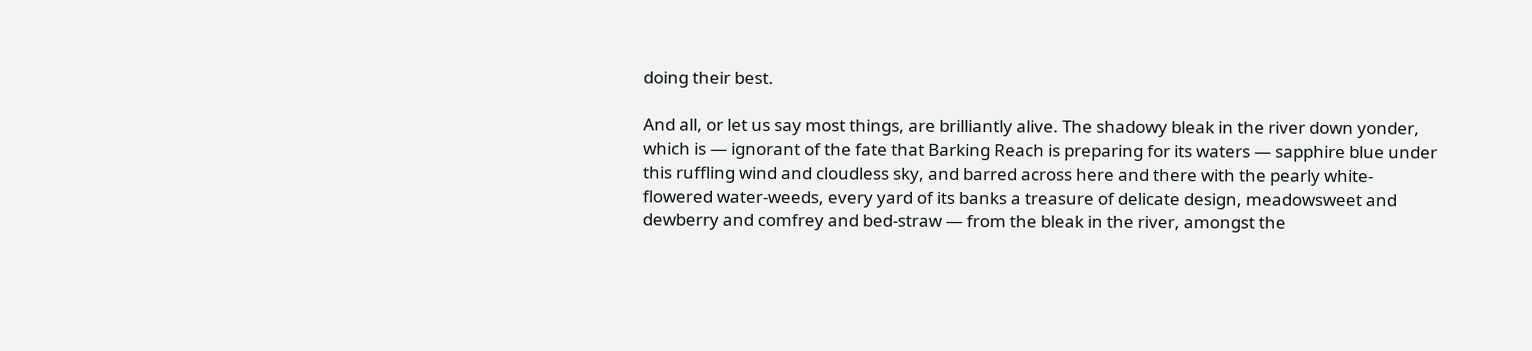doing their best.

And all, or let us say most things, are brilliantly alive. The shadowy bleak in the river down yonder, which is — ignorant of the fate that Barking Reach is preparing for its waters — sapphire blue under this ruffling wind and cloudless sky, and barred across here and there with the pearly white-flowered water-weeds, every yard of its banks a treasure of delicate design, meadowsweet and dewberry and comfrey and bed-straw — from the bleak in the river, amongst the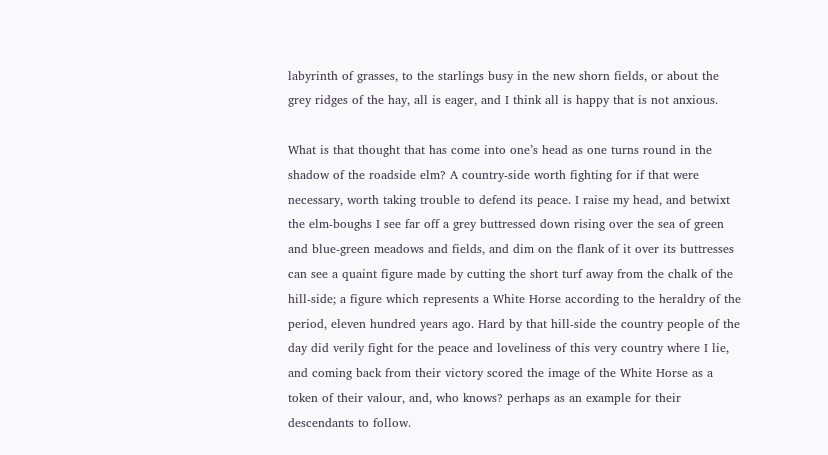labyrinth of grasses, to the starlings busy in the new shorn fields, or about the grey ridges of the hay, all is eager, and I think all is happy that is not anxious.

What is that thought that has come into one’s head as one turns round in the shadow of the roadside elm? A country-side worth fighting for if that were necessary, worth taking trouble to defend its peace. I raise my head, and betwixt the elm-boughs I see far off a grey buttressed down rising over the sea of green and blue-green meadows and fields, and dim on the flank of it over its buttresses can see a quaint figure made by cutting the short turf away from the chalk of the hill-side; a figure which represents a White Horse according to the heraldry of the period, eleven hundred years ago. Hard by that hill-side the country people of the day did verily fight for the peace and loveliness of this very country where I lie, and coming back from their victory scored the image of the White Horse as a token of their valour, and, who knows? perhaps as an example for their descendants to follow.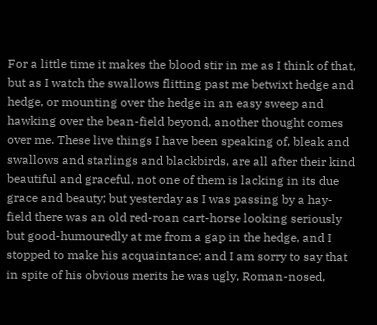For a little time it makes the blood stir in me as I think of that, but as I watch the swallows flitting past me betwixt hedge and hedge, or mounting over the hedge in an easy sweep and hawking over the bean-field beyond, another thought comes over me. These live things I have been speaking of, bleak and swallows and starlings and blackbirds, are all after their kind beautiful and graceful, not one of them is lacking in its due grace and beauty; but yesterday as I was passing by a hay-field there was an old red-roan cart-horse looking seriously but good-humouredly at me from a gap in the hedge, and I stopped to make his acquaintance; and I am sorry to say that in spite of his obvious merits he was ugly, Roman-nosed,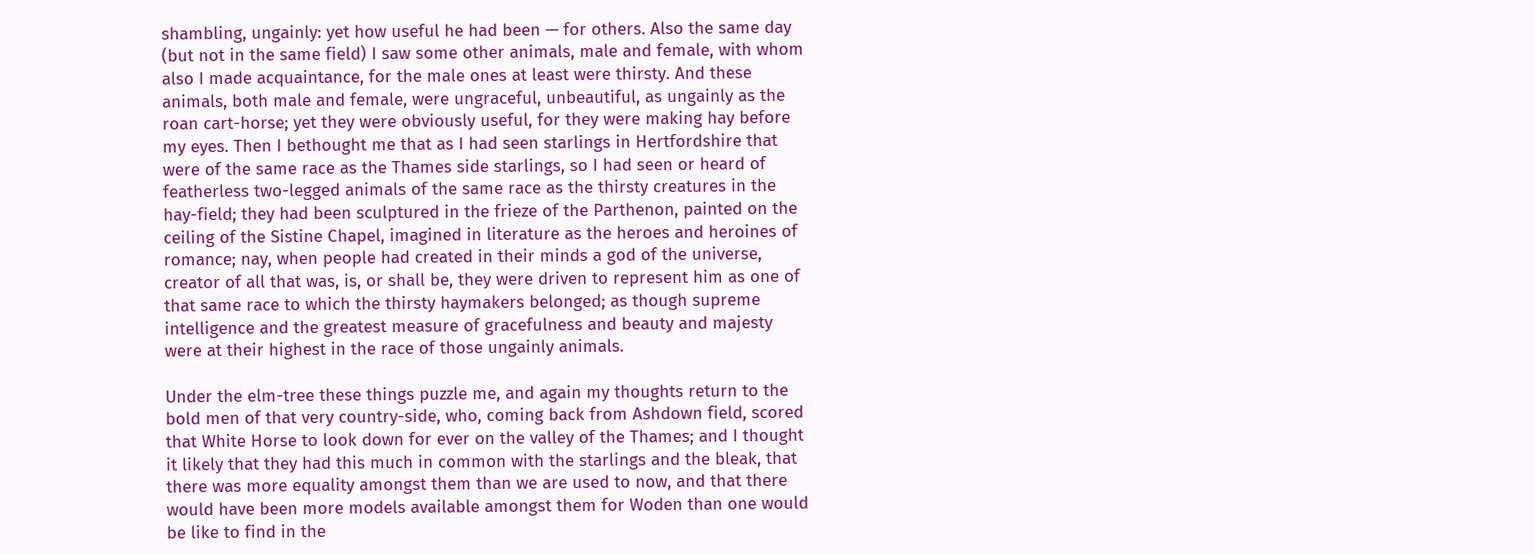shambling, ungainly: yet how useful he had been — for others. Also the same day (but not in the same field) I saw some other animals, male and female, with whom also I made acquaintance, for the male ones at least were thirsty. And these animals, both male and female, were ungraceful, unbeautiful, as ungainly as the roan cart-horse; yet they were obviously useful, for they were making hay before my eyes. Then I bethought me that as I had seen starlings in Hertfordshire that were of the same race as the Thames side starlings, so I had seen or heard of featherless two-legged animals of the same race as the thirsty creatures in the hay-field; they had been sculptured in the frieze of the Parthenon, painted on the ceiling of the Sistine Chapel, imagined in literature as the heroes and heroines of romance; nay, when people had created in their minds a god of the universe, creator of all that was, is, or shall be, they were driven to represent him as one of that same race to which the thirsty haymakers belonged; as though supreme intelligence and the greatest measure of gracefulness and beauty and majesty were at their highest in the race of those ungainly animals.

Under the elm-tree these things puzzle me, and again my thoughts return to the bold men of that very country-side, who, coming back from Ashdown field, scored that White Horse to look down for ever on the valley of the Thames; and I thought it likely that they had this much in common with the starlings and the bleak, that there was more equality amongst them than we are used to now, and that there would have been more models available amongst them for Woden than one would be like to find in the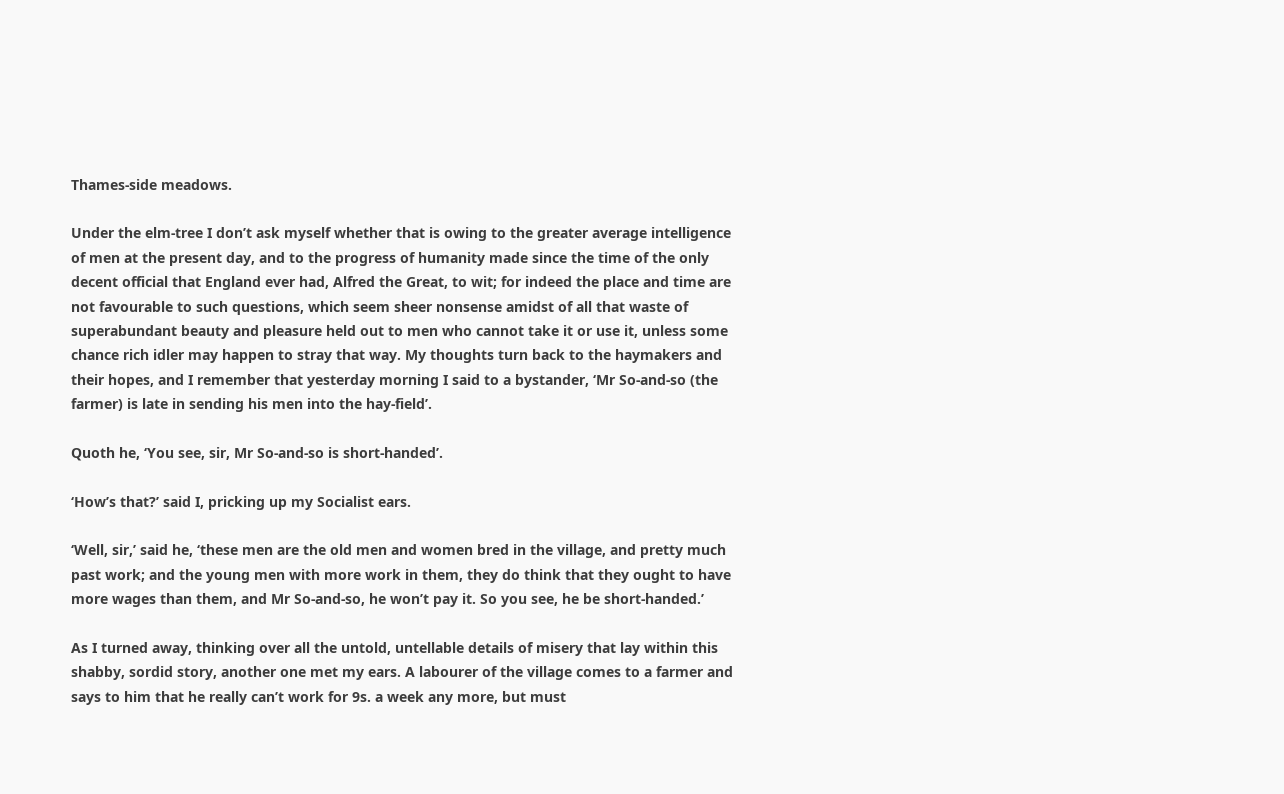Thames-side meadows.

Under the elm-tree I don’t ask myself whether that is owing to the greater average intelligence of men at the present day, and to the progress of humanity made since the time of the only decent official that England ever had, Alfred the Great, to wit; for indeed the place and time are not favourable to such questions, which seem sheer nonsense amidst of all that waste of superabundant beauty and pleasure held out to men who cannot take it or use it, unless some chance rich idler may happen to stray that way. My thoughts turn back to the haymakers and their hopes, and I remember that yesterday morning I said to a bystander, ‘Mr So-and-so (the farmer) is late in sending his men into the hay-field’.

Quoth he, ‘You see, sir, Mr So-and-so is short-handed’.

‘How’s that?’ said I, pricking up my Socialist ears.

‘Well, sir,’ said he, ‘these men are the old men and women bred in the village, and pretty much past work; and the young men with more work in them, they do think that they ought to have more wages than them, and Mr So-and-so, he won’t pay it. So you see, he be short-handed.’

As I turned away, thinking over all the untold, untellable details of misery that lay within this shabby, sordid story, another one met my ears. A labourer of the village comes to a farmer and says to him that he really can’t work for 9s. a week any more, but must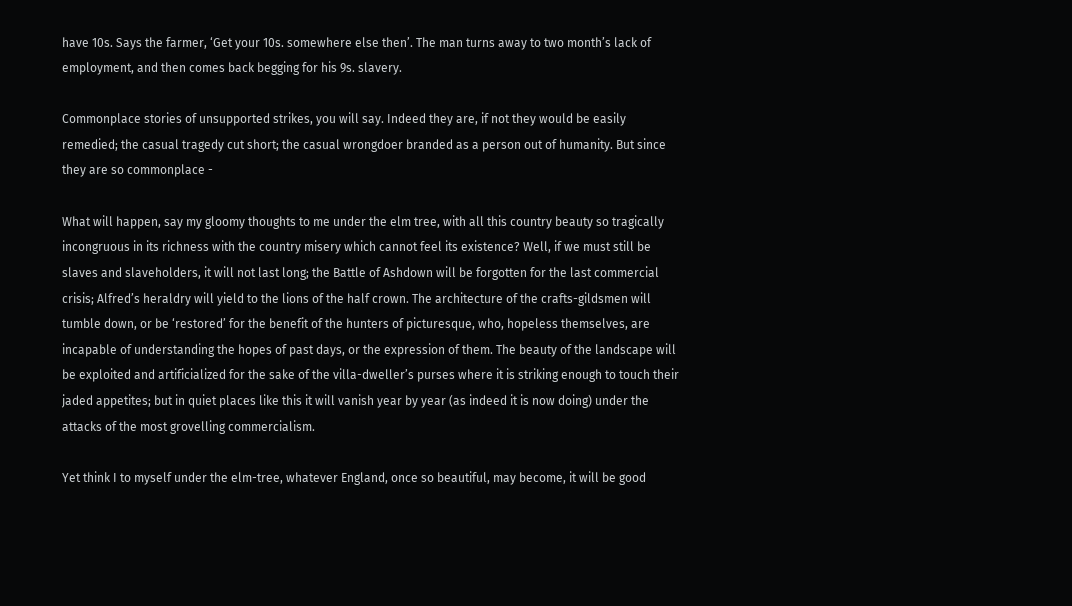have 10s. Says the farmer, ‘Get your 10s. somewhere else then’. The man turns away to two month’s lack of employment, and then comes back begging for his 9s. slavery.

Commonplace stories of unsupported strikes, you will say. Indeed they are, if not they would be easily remedied; the casual tragedy cut short; the casual wrongdoer branded as a person out of humanity. But since they are so commonplace -

What will happen, say my gloomy thoughts to me under the elm tree, with all this country beauty so tragically incongruous in its richness with the country misery which cannot feel its existence? Well, if we must still be slaves and slaveholders, it will not last long; the Battle of Ashdown will be forgotten for the last commercial crisis; Alfred’s heraldry will yield to the lions of the half crown. The architecture of the crafts-gildsmen will tumble down, or be ‘restored’ for the benefit of the hunters of picturesque, who, hopeless themselves, are incapable of understanding the hopes of past days, or the expression of them. The beauty of the landscape will be exploited and artificialized for the sake of the villa-dweller’s purses where it is striking enough to touch their jaded appetites; but in quiet places like this it will vanish year by year (as indeed it is now doing) under the attacks of the most grovelling commercialism.

Yet think I to myself under the elm-tree, whatever England, once so beautiful, may become, it will be good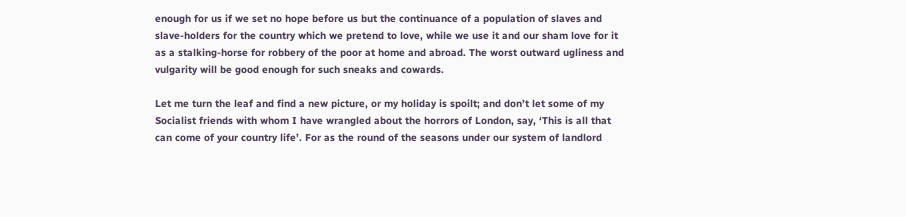enough for us if we set no hope before us but the continuance of a population of slaves and slave-holders for the country which we pretend to love, while we use it and our sham love for it as a stalking-horse for robbery of the poor at home and abroad. The worst outward ugliness and vulgarity will be good enough for such sneaks and cowards.

Let me turn the leaf and find a new picture, or my holiday is spoilt; and don’t let some of my Socialist friends with whom I have wrangled about the horrors of London, say, ‘This is all that can come of your country life’. For as the round of the seasons under our system of landlord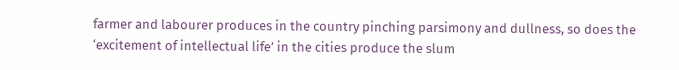farmer and labourer produces in the country pinching parsimony and dullness, so does the ‘excitement of intellectual life’ in the cities produce the slum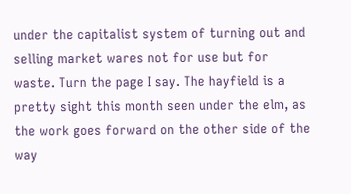under the capitalist system of turning out and selling market wares not for use but for waste. Turn the page I say. The hayfield is a pretty sight this month seen under the elm, as the work goes forward on the other side of the way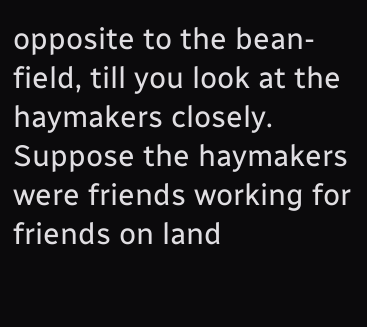opposite to the bean-field, till you look at the haymakers closely. Suppose the haymakers were friends working for friends on land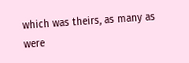which was theirs, as many as were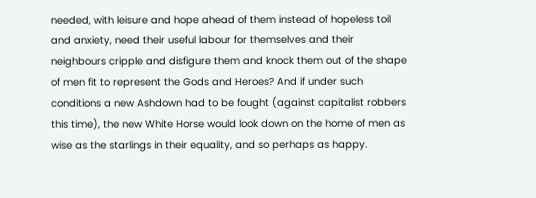needed, with leisure and hope ahead of them instead of hopeless toil and anxiety, need their useful labour for themselves and their neighbours cripple and disfigure them and knock them out of the shape of men fit to represent the Gods and Heroes? And if under such conditions a new Ashdown had to be fought (against capitalist robbers this time), the new White Horse would look down on the home of men as wise as the starlings in their equality, and so perhaps as happy.